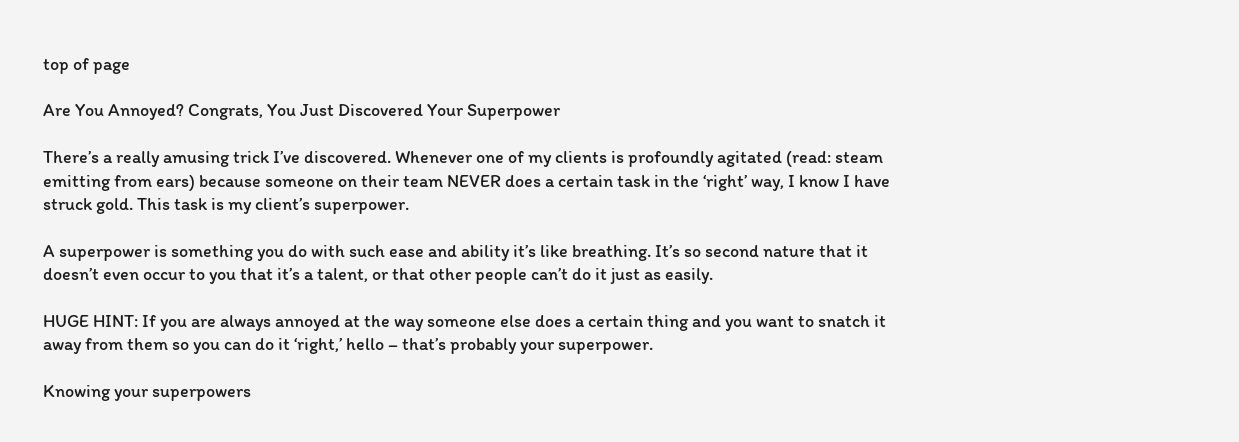top of page

Are You Annoyed? Congrats, You Just Discovered Your Superpower

There’s a really amusing trick I’ve discovered. Whenever one of my clients is profoundly agitated (read: steam emitting from ears) because someone on their team NEVER does a certain task in the ‘right’ way, I know I have struck gold. This task is my client’s superpower.

A superpower is something you do with such ease and ability it’s like breathing. It’s so second nature that it doesn’t even occur to you that it’s a talent, or that other people can’t do it just as easily.

HUGE HINT: If you are always annoyed at the way someone else does a certain thing and you want to snatch it away from them so you can do it ‘right,’ hello – that’s probably your superpower.

Knowing your superpowers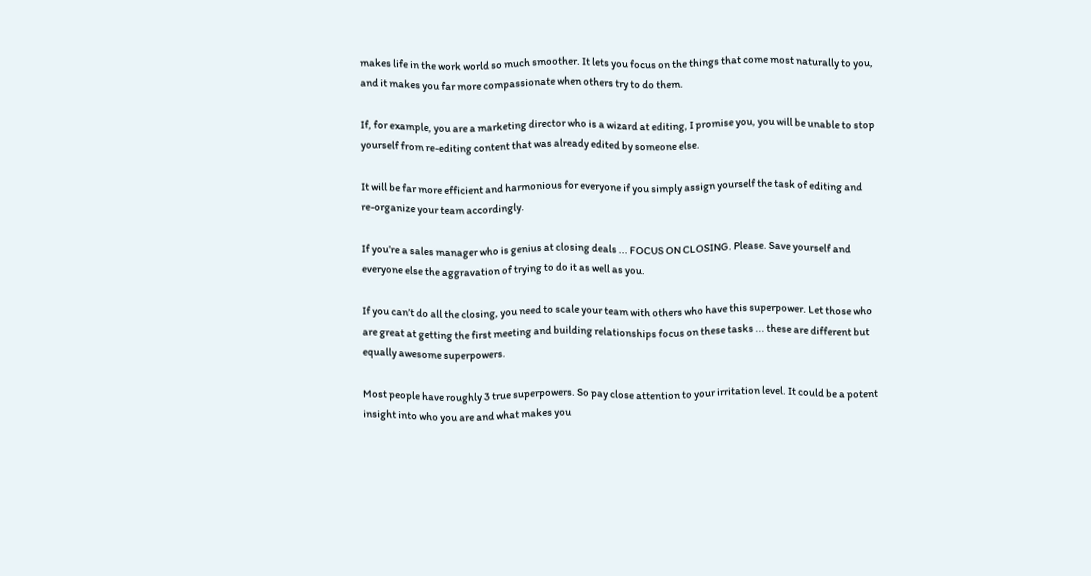makes life in the work world so much smoother. It lets you focus on the things that come most naturally to you, and it makes you far more compassionate when others try to do them.

If, for example, you are a marketing director who is a wizard at editing, I promise you, you will be unable to stop yourself from re-editing content that was already edited by someone else.

It will be far more efficient and harmonious for everyone if you simply assign yourself the task of editing and re-organize your team accordingly.

If you’re a sales manager who is genius at closing deals ... FOCUS ON CLOSING. Please. Save yourself and everyone else the aggravation of trying to do it as well as you.

If you can’t do all the closing, you need to scale your team with others who have this superpower. Let those who are great at getting the first meeting and building relationships focus on these tasks ... these are different but equally awesome superpowers.

Most people have roughly 3 true superpowers. So pay close attention to your irritation level. It could be a potent insight into who you are and what makes you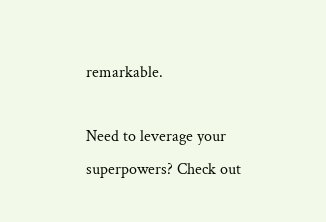remarkable.

Need to leverage your superpowers? Check out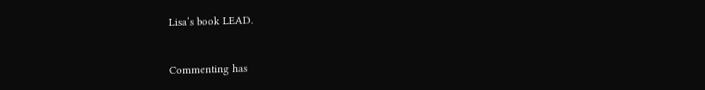Lisa’s book LEAD.


Commenting has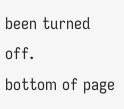been turned off.
bottom of page